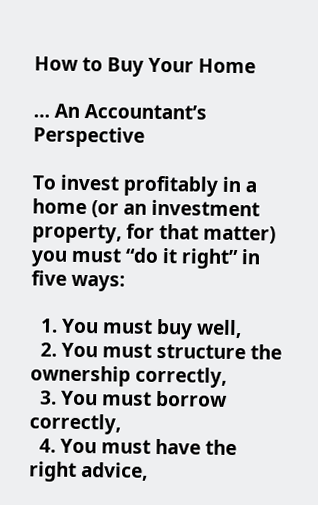How to Buy Your Home

… An Accountant’s Perspective

To invest profitably in a home (or an investment property, for that matter) you must “do it right” in five ways:

  1. You must buy well,
  2. You must structure the ownership correctly,
  3. You must borrow correctly,
  4. You must have the right advice,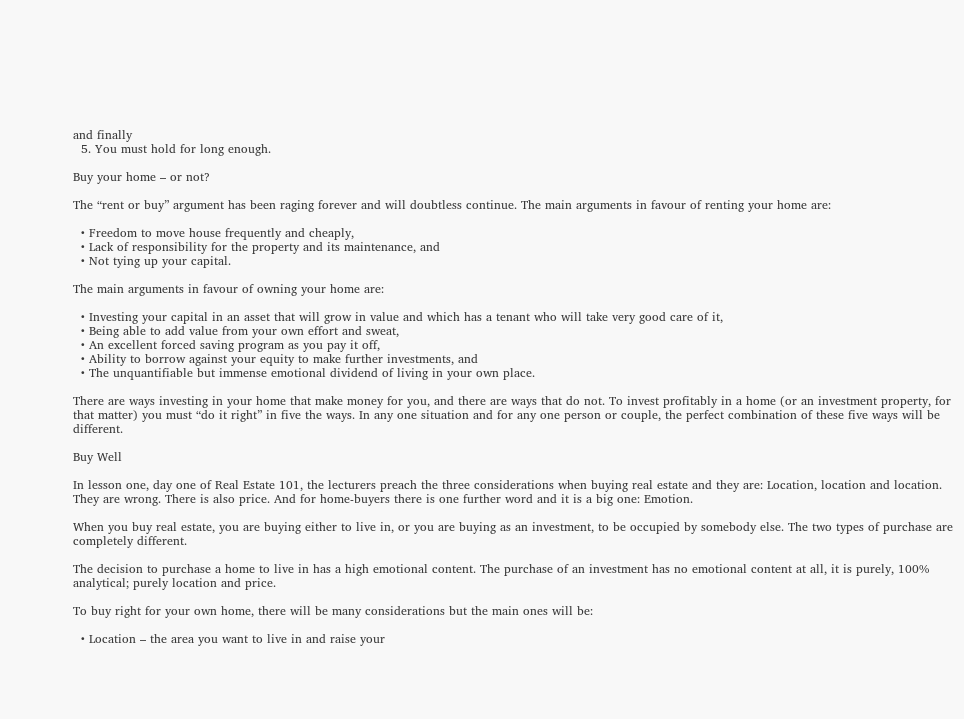and finally
  5. You must hold for long enough.

Buy your home – or not?

The “rent or buy” argument has been raging forever and will doubtless continue. The main arguments in favour of renting your home are:

  • Freedom to move house frequently and cheaply,
  • Lack of responsibility for the property and its maintenance, and
  • Not tying up your capital.

The main arguments in favour of owning your home are:

  • Investing your capital in an asset that will grow in value and which has a tenant who will take very good care of it,
  • Being able to add value from your own effort and sweat,
  • An excellent forced saving program as you pay it off,
  • Ability to borrow against your equity to make further investments, and
  • The unquantifiable but immense emotional dividend of living in your own place.

There are ways investing in your home that make money for you, and there are ways that do not. To invest profitably in a home (or an investment property, for that matter) you must “do it right” in five the ways. In any one situation and for any one person or couple, the perfect combination of these five ways will be different.

Buy Well

In lesson one, day one of Real Estate 101, the lecturers preach the three considerations when buying real estate and they are: Location, location and location. They are wrong. There is also price. And for home-buyers there is one further word and it is a big one: Emotion.

When you buy real estate, you are buying either to live in, or you are buying as an investment, to be occupied by somebody else. The two types of purchase are completely different.

The decision to purchase a home to live in has a high emotional content. The purchase of an investment has no emotional content at all, it is purely, 100% analytical; purely location and price.

To buy right for your own home, there will be many considerations but the main ones will be:

  • Location – the area you want to live in and raise your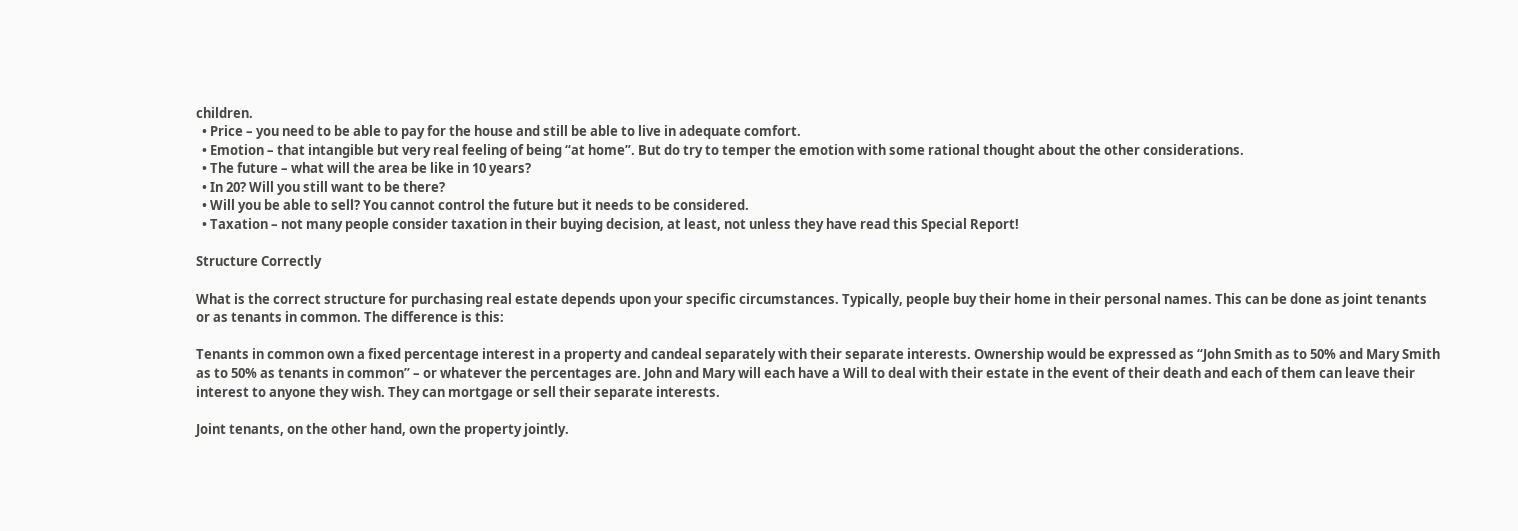children.
  • Price – you need to be able to pay for the house and still be able to live in adequate comfort.
  • Emotion – that intangible but very real feeling of being “at home”. But do try to temper the emotion with some rational thought about the other considerations.
  • The future – what will the area be like in 10 years?
  • In 20? Will you still want to be there?
  • Will you be able to sell? You cannot control the future but it needs to be considered.
  • Taxation – not many people consider taxation in their buying decision, at least, not unless they have read this Special Report!

Structure Correctly

What is the correct structure for purchasing real estate depends upon your specific circumstances. Typically, people buy their home in their personal names. This can be done as joint tenants or as tenants in common. The difference is this:

Tenants in common own a fixed percentage interest in a property and candeal separately with their separate interests. Ownership would be expressed as “John Smith as to 50% and Mary Smith as to 50% as tenants in common” – or whatever the percentages are. John and Mary will each have a Will to deal with their estate in the event of their death and each of them can leave their interest to anyone they wish. They can mortgage or sell their separate interests.

Joint tenants, on the other hand, own the property jointly.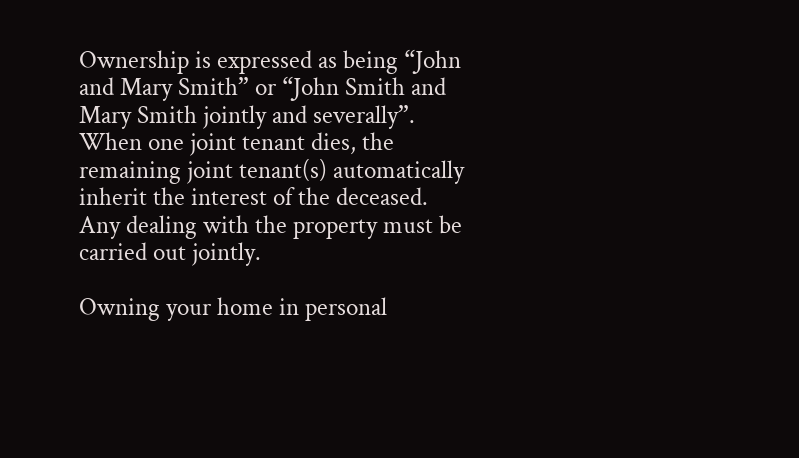Ownership is expressed as being “John and Mary Smith” or “John Smith and Mary Smith jointly and severally”. When one joint tenant dies, the remaining joint tenant(s) automatically inherit the interest of the deceased. Any dealing with the property must be carried out jointly.

Owning your home in personal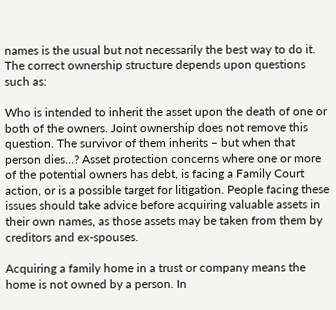names is the usual but not necessarily the best way to do it. The correct ownership structure depends upon questions such as:

Who is intended to inherit the asset upon the death of one or both of the owners. Joint ownership does not remove this question. The survivor of them inherits – but when that person dies…? Asset protection concerns where one or more of the potential owners has debt, is facing a Family Court action, or is a possible target for litigation. People facing these issues should take advice before acquiring valuable assets in their own names, as those assets may be taken from them by creditors and ex-spouses.

Acquiring a family home in a trust or company means the home is not owned by a person. In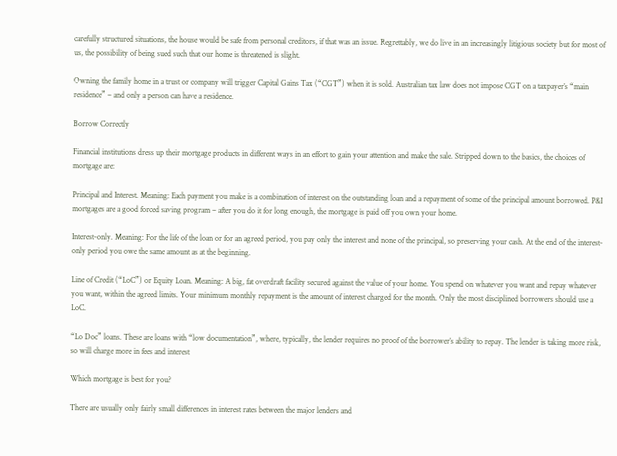carefully structured situations, the house would be safe from personal creditors, if that was an issue. Regrettably, we do live in an increasingly litigious society but for most of us, the possibility of being sued such that our home is threatened is slight.

Owning the family home in a trust or company will trigger Capital Gains Tax (“CGT”) when it is sold. Australian tax law does not impose CGT on a taxpayer’s “main residence” – and only a person can have a residence.

Borrow Correctly

Financial institutions dress up their mortgage products in different ways in an effort to gain your attention and make the sale. Stripped down to the basics, the choices of mortgage are:

Principal and Interest. Meaning: Each payment you make is a combination of interest on the outstanding loan and a repayment of some of the principal amount borrowed. P&I mortgages are a good forced saving program – after you do it for long enough, the mortgage is paid off you own your home.

Interest-only. Meaning: For the life of the loan or for an agreed period, you pay only the interest and none of the principal, so preserving your cash. At the end of the interest-only period you owe the same amount as at the beginning.

Line of Credit (“LoC”) or Equity Loan. Meaning: A big, fat overdraft facility secured against the value of your home. You spend on whatever you want and repay whatever you want, within the agreed limits. Your minimum monthly repayment is the amount of interest charged for the month. Only the most disciplined borrowers should use a LoC.

“Lo Doc” loans. These are loans with “low documentation”, where, typically, the lender requires no proof of the borrower’s ability to repay. The lender is taking more risk, so will charge more in fees and interest

Which mortgage is best for you?

There are usually only fairly small differences in interest rates between the major lenders and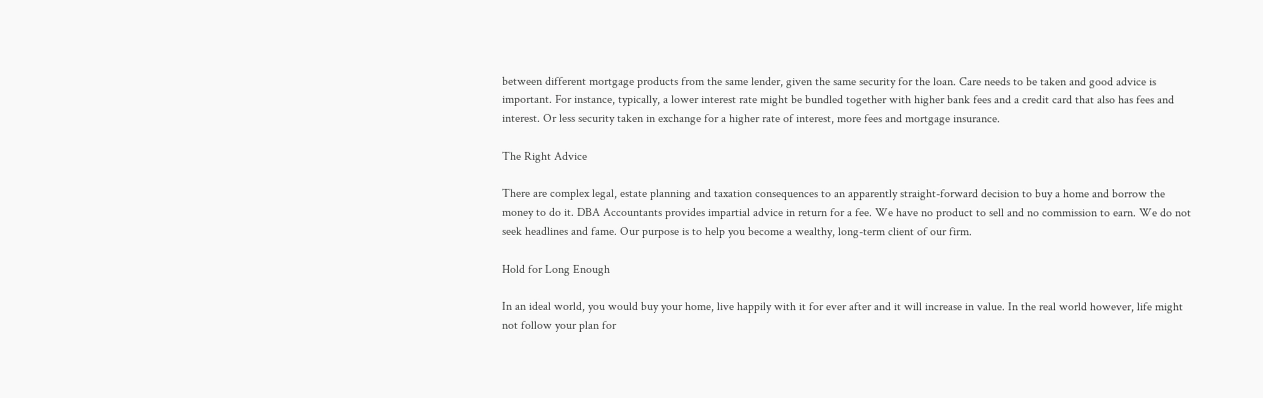between different mortgage products from the same lender, given the same security for the loan. Care needs to be taken and good advice is important. For instance, typically, a lower interest rate might be bundled together with higher bank fees and a credit card that also has fees and interest. Or less security taken in exchange for a higher rate of interest, more fees and mortgage insurance.

The Right Advice

There are complex legal, estate planning and taxation consequences to an apparently straight-forward decision to buy a home and borrow the money to do it. DBA Accountants provides impartial advice in return for a fee. We have no product to sell and no commission to earn. We do not seek headlines and fame. Our purpose is to help you become a wealthy, long-term client of our firm.

Hold for Long Enough

In an ideal world, you would buy your home, live happily with it for ever after and it will increase in value. In the real world however, life might not follow your plan for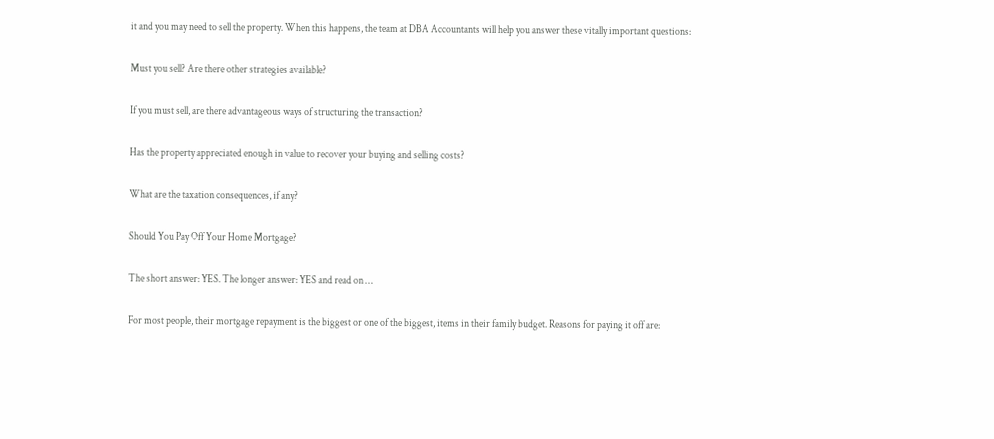it and you may need to sell the property. When this happens, the team at DBA Accountants will help you answer these vitally important questions:

Must you sell? Are there other strategies available?

If you must sell, are there advantageous ways of structuring the transaction?

Has the property appreciated enough in value to recover your buying and selling costs?

What are the taxation consequences, if any?

Should You Pay Off Your Home Mortgage?

The short answer: YES. The longer answer: YES and read on …

For most people, their mortgage repayment is the biggest or one of the biggest, items in their family budget. Reasons for paying it off are: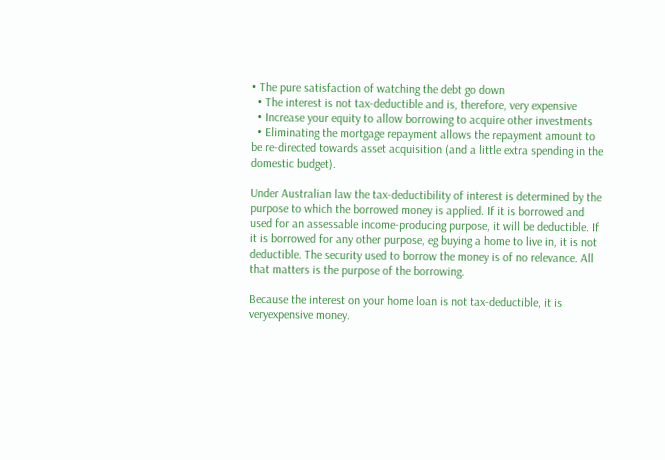• The pure satisfaction of watching the debt go down
  • The interest is not tax-deductible and is, therefore, very expensive
  • Increase your equity to allow borrowing to acquire other investments
  • Eliminating the mortgage repayment allows the repayment amount to be re-directed towards asset acquisition (and a little extra spending in the domestic budget).

Under Australian law the tax-deductibility of interest is determined by the purpose to which the borrowed money is applied. If it is borrowed and used for an assessable income-producing purpose, it will be deductible. If it is borrowed for any other purpose, eg buying a home to live in, it is not deductible. The security used to borrow the money is of no relevance. All that matters is the purpose of the borrowing.

Because the interest on your home loan is not tax-deductible, it is veryexpensive money.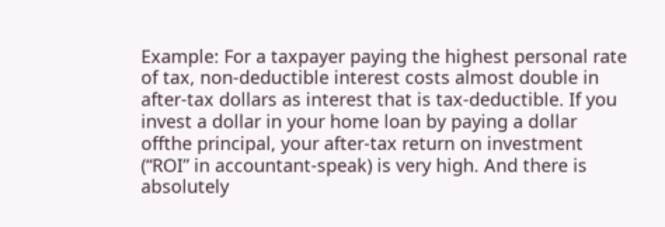Example: For a taxpayer paying the highest personal rate of tax, non-deductible interest costs almost double in after-tax dollars as interest that is tax-deductible. If you invest a dollar in your home loan by paying a dollar offthe principal, your after-tax return on investment (“ROI” in accountant-speak) is very high. And there is absolutely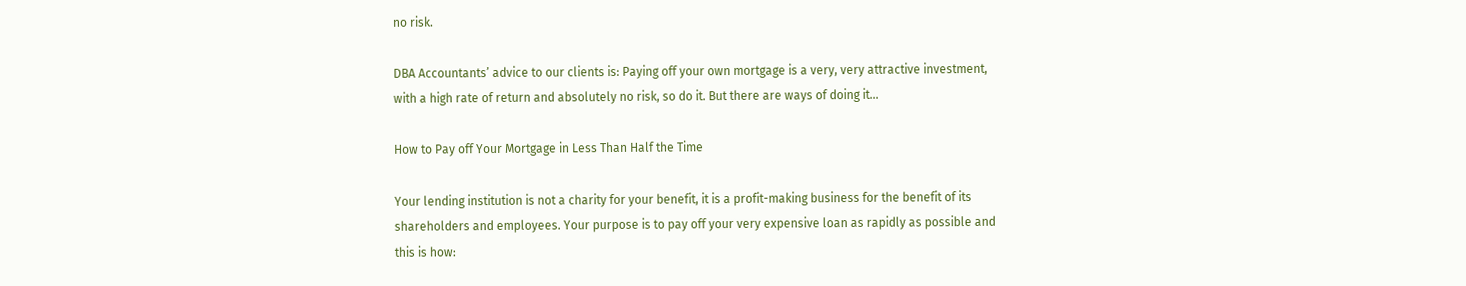no risk.

DBA Accountants’ advice to our clients is: Paying off your own mortgage is a very, very attractive investment, with a high rate of return and absolutely no risk, so do it. But there are ways of doing it…

How to Pay off Your Mortgage in Less Than Half the Time

Your lending institution is not a charity for your benefit, it is a profit-making business for the benefit of its shareholders and employees. Your purpose is to pay off your very expensive loan as rapidly as possible and this is how: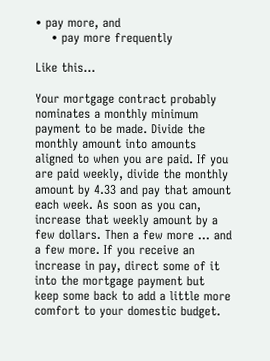• pay more, and
    • pay more frequently

Like this…

Your mortgage contract probably nominates a monthly minimum payment to be made. Divide the monthly amount into amounts aligned to when you are paid. If you are paid weekly, divide the monthly amount by 4.33 and pay that amount each week. As soon as you can, increase that weekly amount by a few dollars. Then a few more … and a few more. If you receive an increase in pay, direct some of it into the mortgage payment but keep some back to add a little more comfort to your domestic budget.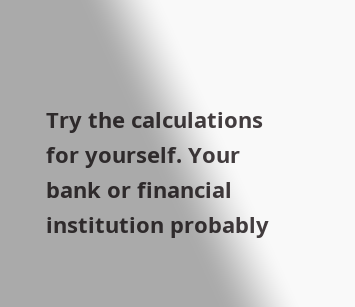Try the calculations for yourself. Your bank or financial institution probably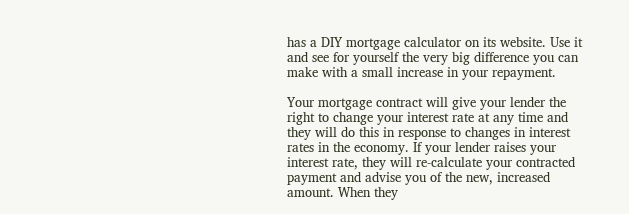has a DIY mortgage calculator on its website. Use it and see for yourself the very big difference you can make with a small increase in your repayment.

Your mortgage contract will give your lender the right to change your interest rate at any time and they will do this in response to changes in interest rates in the economy. If your lender raises your interest rate, they will re-calculate your contracted payment and advise you of the new, increased amount. When they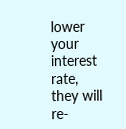lower your interest rate, they will re-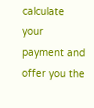calculate your payment and offer you the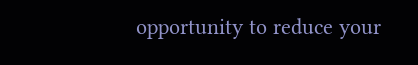opportunity to reduce your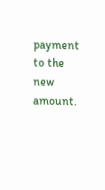payment to the new amount.